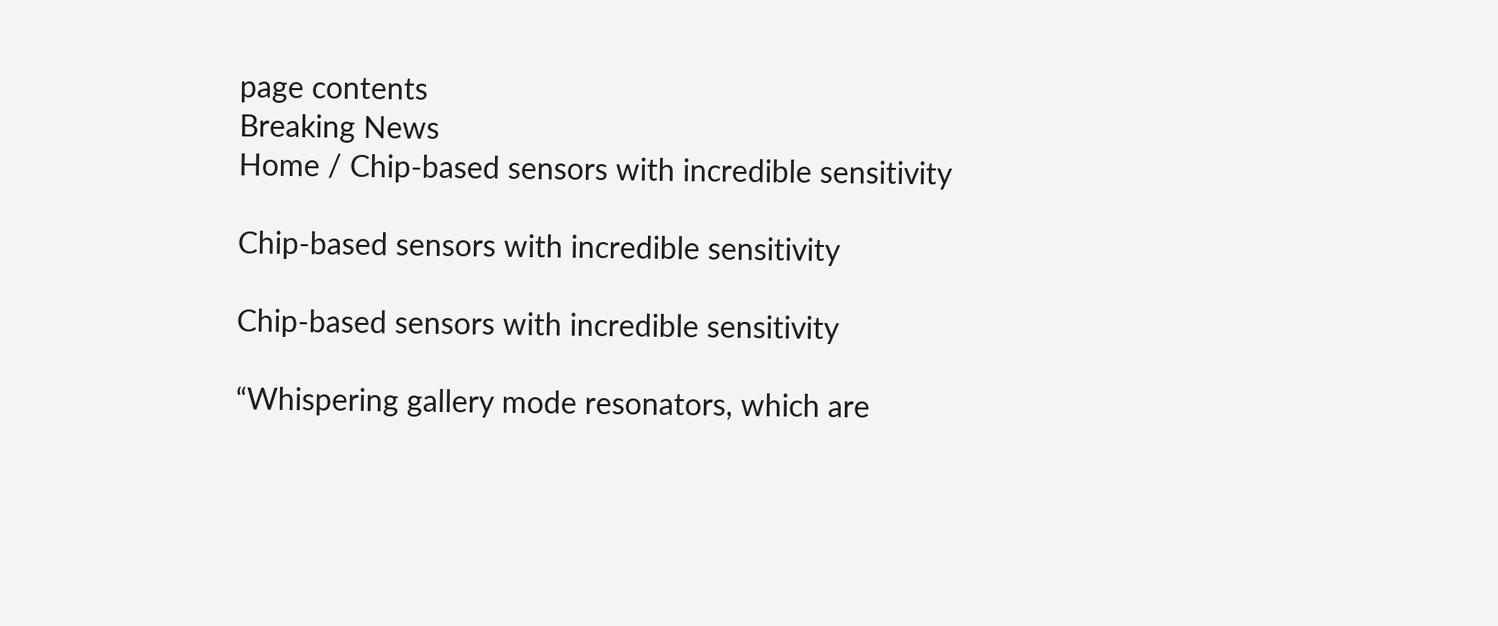page contents
Breaking News
Home / Chip-based sensors with incredible sensitivity

Chip-based sensors with incredible sensitivity

Chip-based sensors with incredible sensitivity

“Whispering gallery mode resonators, which are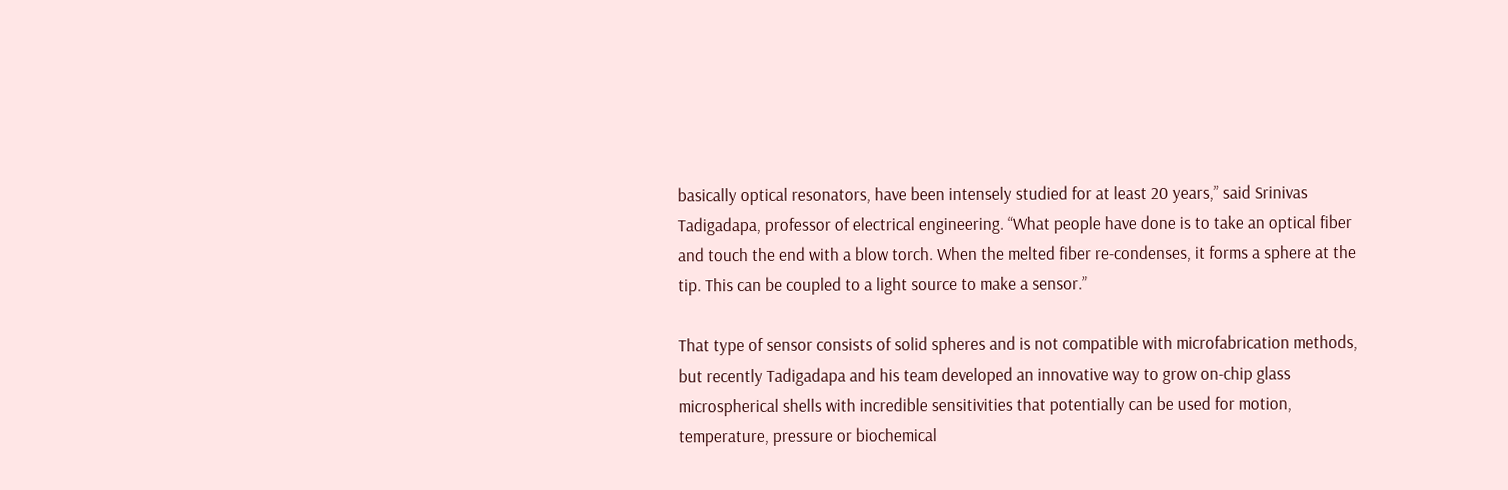basically optical resonators, have been intensely studied for at least 20 years,” said Srinivas Tadigadapa, professor of electrical engineering. “What people have done is to take an optical fiber and touch the end with a blow torch. When the melted fiber re-condenses, it forms a sphere at the tip. This can be coupled to a light source to make a sensor.”

That type of sensor consists of solid spheres and is not compatible with microfabrication methods, but recently Tadigadapa and his team developed an innovative way to grow on-chip glass microspherical shells with incredible sensitivities that potentially can be used for motion, temperature, pressure or biochemical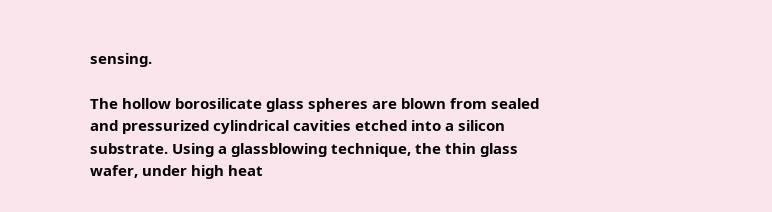sensing.

The hollow borosilicate glass spheres are blown from sealed and pressurized cylindrical cavities etched into a silicon substrate. Using a glassblowing technique, the thin glass wafer, under high heat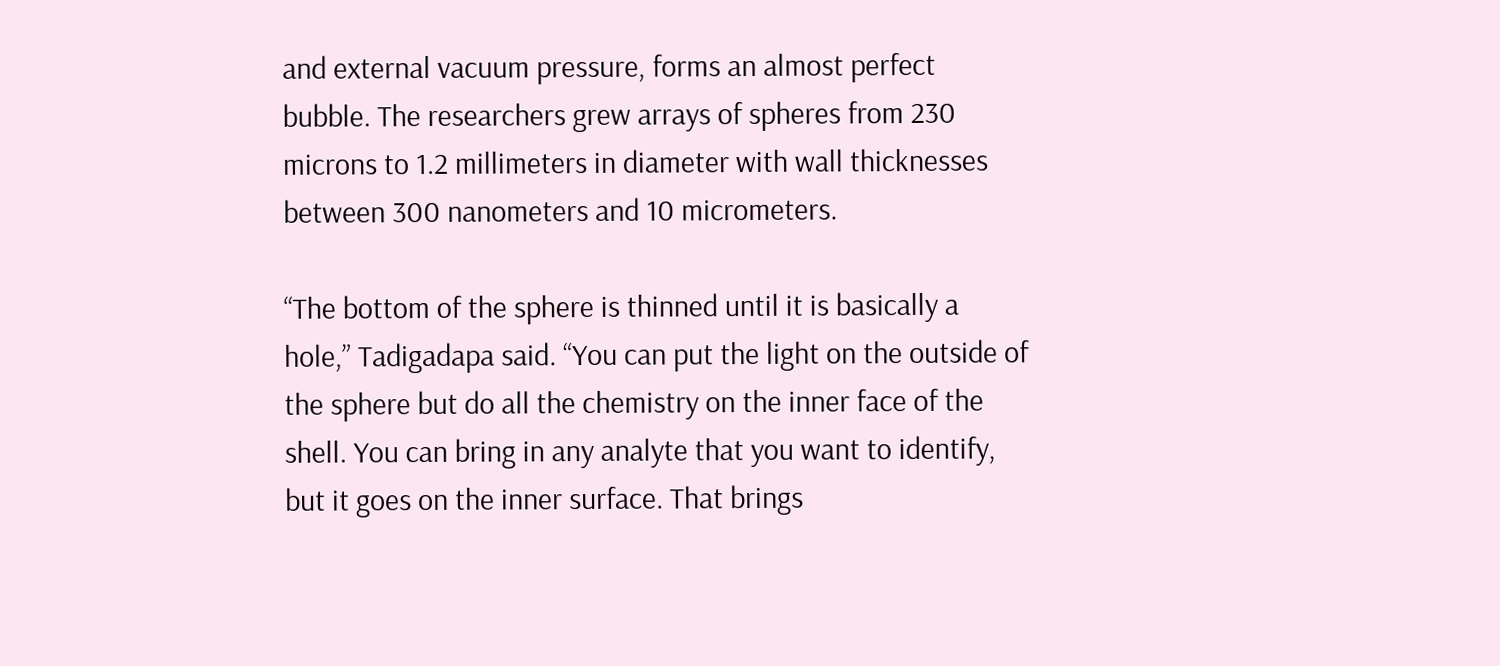and external vacuum pressure, forms an almost perfect bubble. The researchers grew arrays of spheres from 230 microns to 1.2 millimeters in diameter with wall thicknesses between 300 nanometers and 10 micrometers.

“The bottom of the sphere is thinned until it is basically a hole,” Tadigadapa said. “You can put the light on the outside of the sphere but do all the chemistry on the inner face of the shell. You can bring in any analyte that you want to identify, but it goes on the inner surface. That brings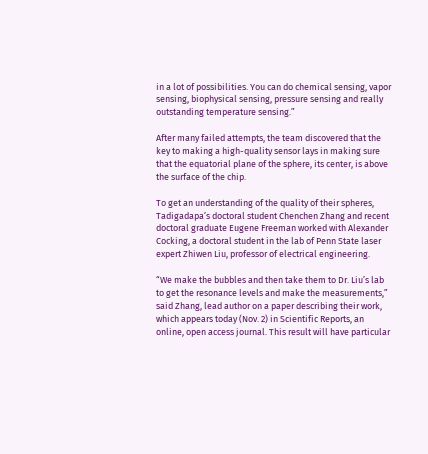in a lot of possibilities. You can do chemical sensing, vapor sensing, biophysical sensing, pressure sensing and really outstanding temperature sensing.”

After many failed attempts, the team discovered that the key to making a high-quality sensor lays in making sure that the equatorial plane of the sphere, its center, is above the surface of the chip.

To get an understanding of the quality of their spheres, Tadigadapa’s doctoral student Chenchen Zhang and recent doctoral graduate Eugene Freeman worked with Alexander Cocking, a doctoral student in the lab of Penn State laser expert Zhiwen Liu, professor of electrical engineering.

“We make the bubbles and then take them to Dr. Liu’s lab to get the resonance levels and make the measurements,” said Zhang, lead author on a paper describing their work, which appears today (Nov. 2) in Scientific Reports, an online, open access journal. This result will have particular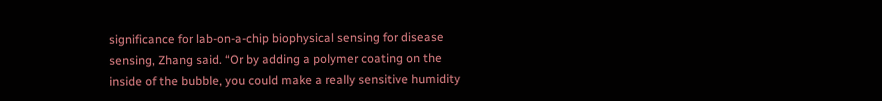significance for lab-on-a-chip biophysical sensing for disease sensing, Zhang said. “Or by adding a polymer coating on the inside of the bubble, you could make a really sensitive humidity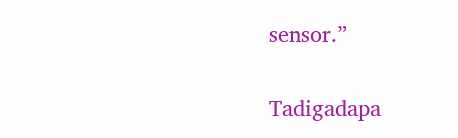sensor.”

Tadigadapa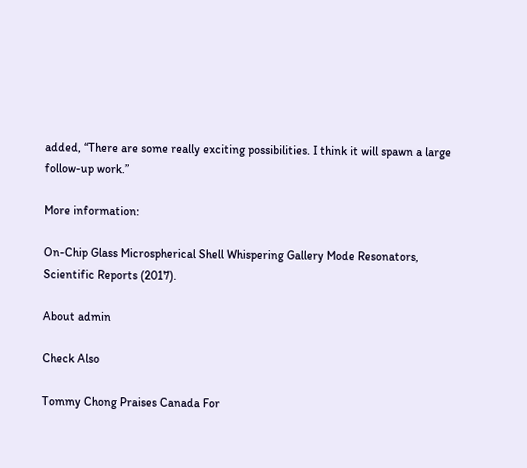added, “There are some really exciting possibilities. I think it will spawn a large follow-up work.”

More information:

On-Chip Glass Microspherical Shell Whispering Gallery Mode Resonators, Scientific Reports (2017).

About admin

Check Also

Tommy Chong Praises Canada For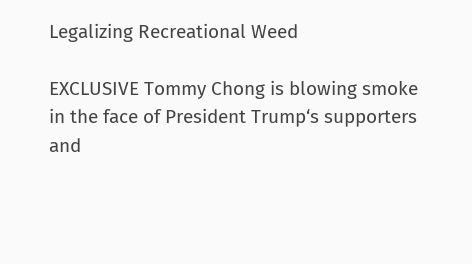Legalizing Recreational Weed

EXCLUSIVE Tommy Chong is blowing smoke in the face of President Trump‘s supporters and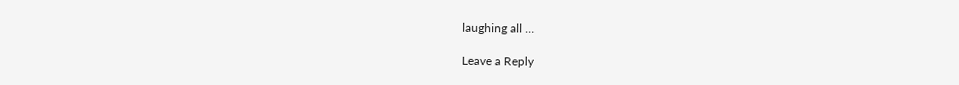laughing all …

Leave a Reply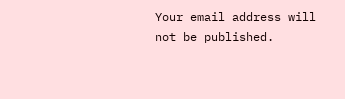Your email address will not be published.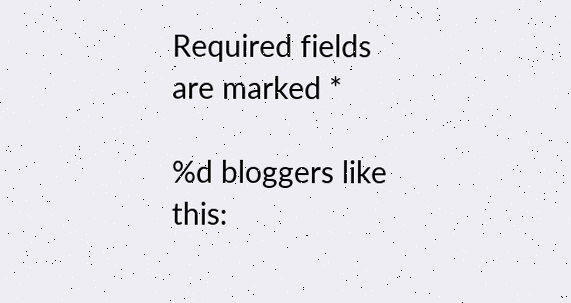Required fields are marked *

%d bloggers like this: